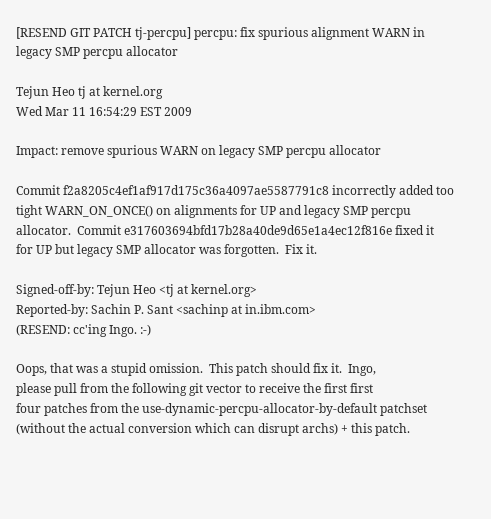[RESEND GIT PATCH tj-percpu] percpu: fix spurious alignment WARN in legacy SMP percpu allocator

Tejun Heo tj at kernel.org
Wed Mar 11 16:54:29 EST 2009

Impact: remove spurious WARN on legacy SMP percpu allocator

Commit f2a8205c4ef1af917d175c36a4097ae5587791c8 incorrectly added too
tight WARN_ON_ONCE() on alignments for UP and legacy SMP percpu
allocator.  Commit e317603694bfd17b28a40de9d65e1a4ec12f816e fixed it
for UP but legacy SMP allocator was forgotten.  Fix it.

Signed-off-by: Tejun Heo <tj at kernel.org>
Reported-by: Sachin P. Sant <sachinp at in.ibm.com>
(RESEND: cc'ing Ingo. :-)

Oops, that was a stupid omission.  This patch should fix it.  Ingo,
please pull from the following git vector to receive the first first
four patches from the use-dynamic-percpu-allocator-by-default patchset
(without the actual conversion which can disrupt archs) + this patch.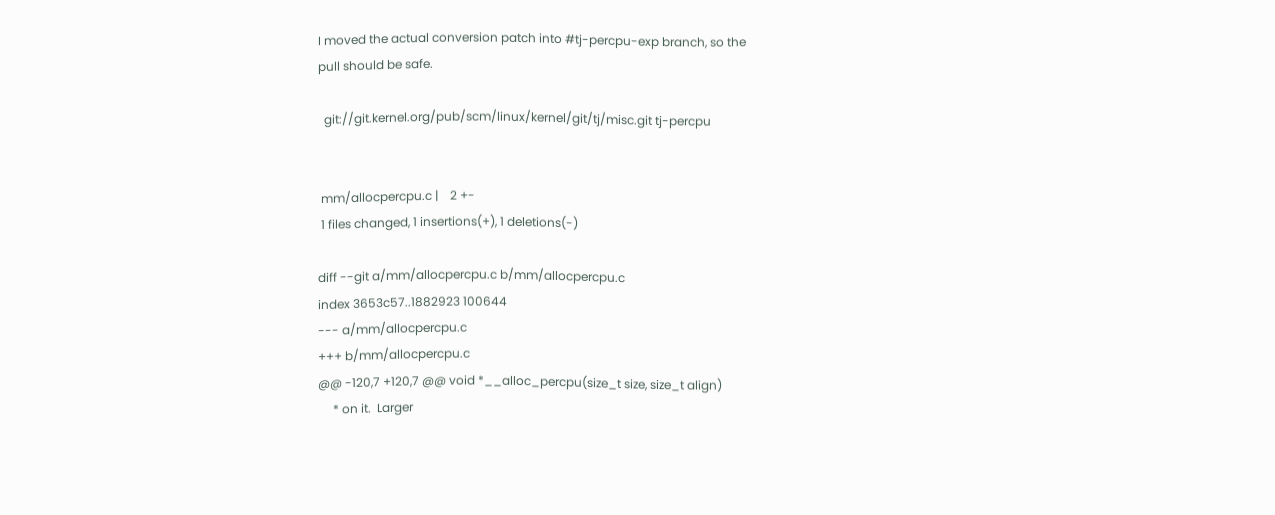I moved the actual conversion patch into #tj-percpu-exp branch, so the
pull should be safe.

  git://git.kernel.org/pub/scm/linux/kernel/git/tj/misc.git tj-percpu


 mm/allocpercpu.c |    2 +-
 1 files changed, 1 insertions(+), 1 deletions(-)

diff --git a/mm/allocpercpu.c b/mm/allocpercpu.c
index 3653c57..1882923 100644
--- a/mm/allocpercpu.c
+++ b/mm/allocpercpu.c
@@ -120,7 +120,7 @@ void *__alloc_percpu(size_t size, size_t align)
     * on it.  Larger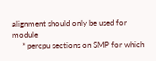alignment should only be used for module
     * percpu sections on SMP for which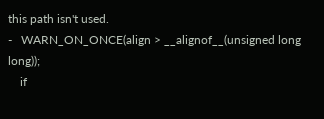this path isn't used.
-   WARN_ON_ONCE(align > __alignof__(unsigned long long));
    if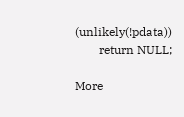(unlikely(!pdata))
        return NULL;

More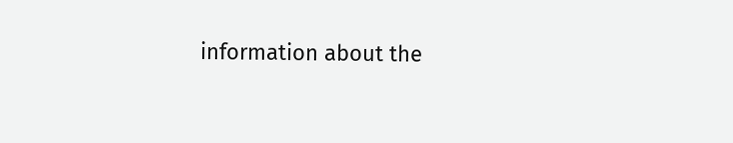information about the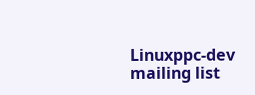Linuxppc-dev mailing list